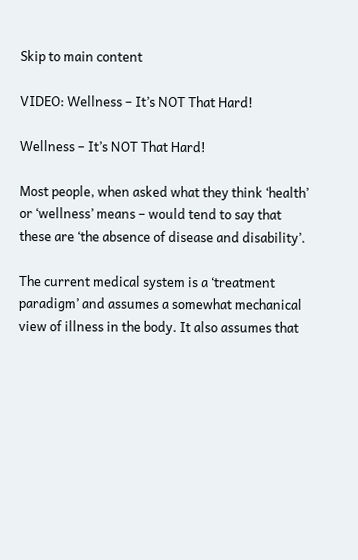Skip to main content

VIDEO: Wellness – It’s NOT That Hard!

Wellness – It’s NOT That Hard!

Most people, when asked what they think ‘health’ or ‘wellness’ means – would tend to say that these are ‘the absence of disease and disability’.

The current medical system is a ‘treatment paradigm’ and assumes a somewhat mechanical view of illness in the body. It also assumes that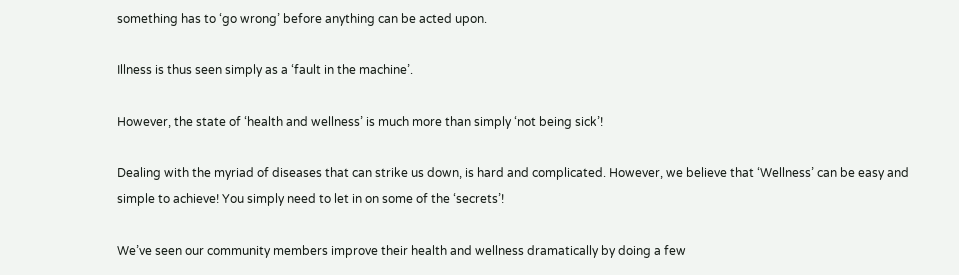something has to ‘go wrong’ before anything can be acted upon.

Illness is thus seen simply as a ‘fault in the machine’.

However, the state of ‘health and wellness’ is much more than simply ‘not being sick’!

Dealing with the myriad of diseases that can strike us down, is hard and complicated. However, we believe that ‘Wellness’ can be easy and simple to achieve! You simply need to let in on some of the ‘secrets’!

We’ve seen our community members improve their health and wellness dramatically by doing a few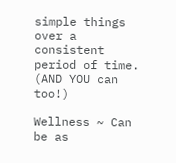simple things over a consistent period of time. (AND YOU can too!)

Wellness ~ Can be as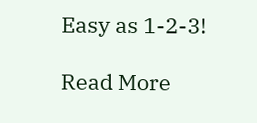Easy as 1-2-3!

Read More